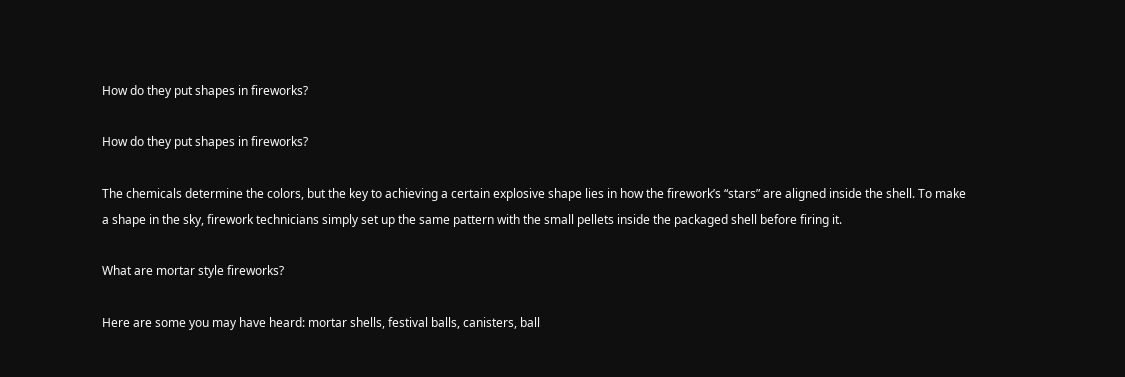How do they put shapes in fireworks?

How do they put shapes in fireworks?

The chemicals determine the colors, but the key to achieving a certain explosive shape lies in how the firework’s “stars” are aligned inside the shell. To make a shape in the sky, firework technicians simply set up the same pattern with the small pellets inside the packaged shell before firing it.

What are mortar style fireworks?

Here are some you may have heard: mortar shells, festival balls, canisters, ball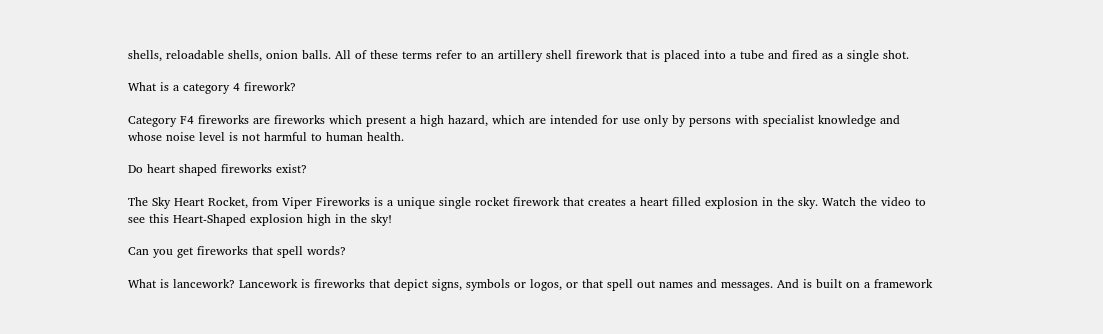shells, reloadable shells, onion balls. All of these terms refer to an artillery shell firework that is placed into a tube and fired as a single shot.

What is a category 4 firework?

Category F4 fireworks are fireworks which present a high hazard, which are intended for use only by persons with specialist knowledge and whose noise level is not harmful to human health.

Do heart shaped fireworks exist?

The Sky Heart Rocket, from Viper Fireworks is a unique single rocket firework that creates a heart filled explosion in the sky. Watch the video to see this Heart-Shaped explosion high in the sky!

Can you get fireworks that spell words?

What is lancework? Lancework is fireworks that depict signs, symbols or logos, or that spell out names and messages. And is built on a framework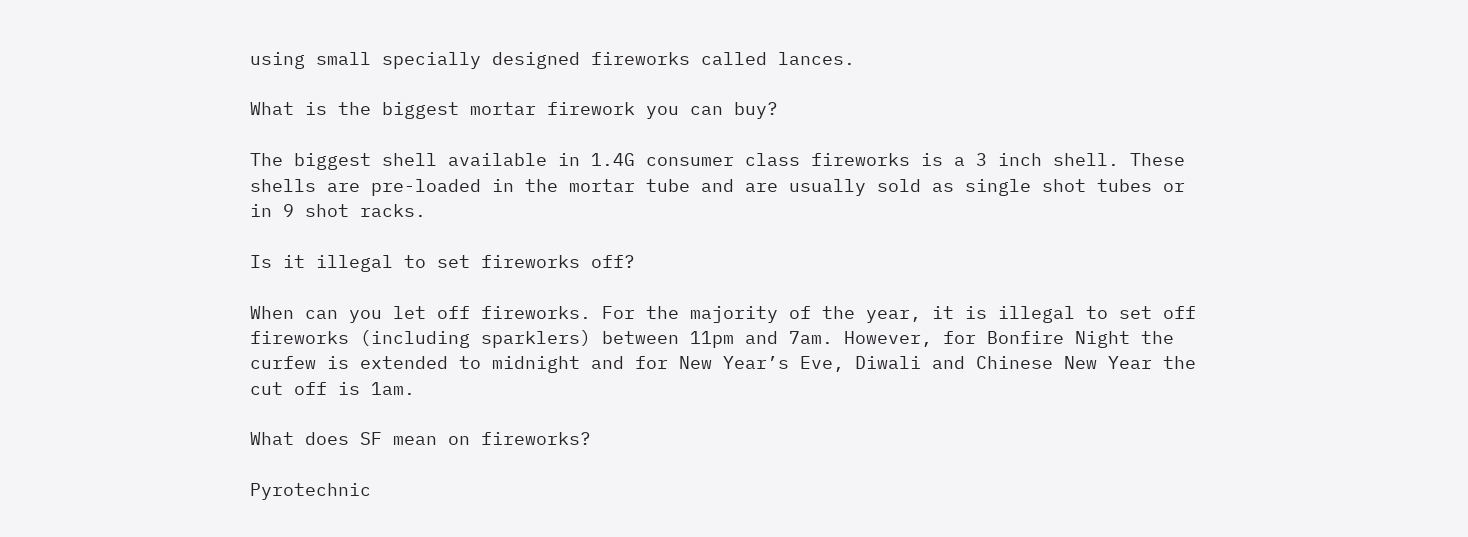using small specially designed fireworks called lances.

What is the biggest mortar firework you can buy?

The biggest shell available in 1.4G consumer class fireworks is a 3 inch shell. These shells are pre-loaded in the mortar tube and are usually sold as single shot tubes or in 9 shot racks.

Is it illegal to set fireworks off?

When can you let off fireworks. For the majority of the year, it is illegal to set off fireworks (including sparklers) between 11pm and 7am. However, for Bonfire Night the curfew is extended to midnight and for New Year’s Eve, Diwali and Chinese New Year the cut off is 1am.

What does SF mean on fireworks?

Pyrotechnic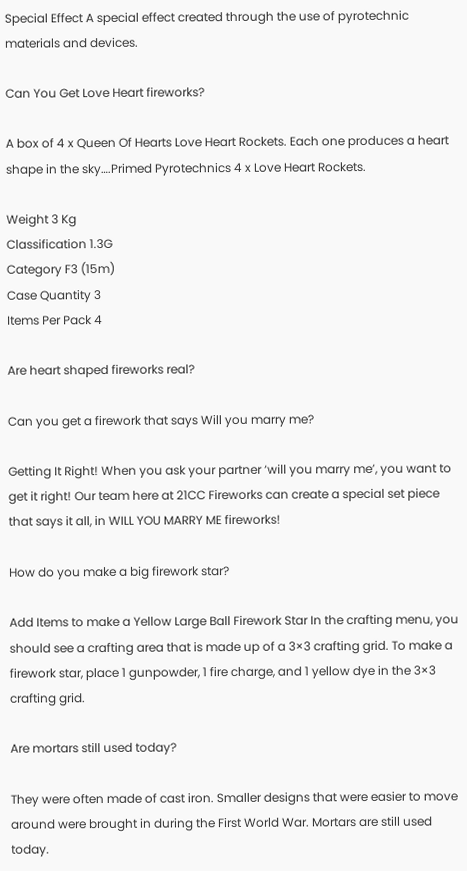Special Effect A special effect created through the use of pyrotechnic materials and devices.

Can You Get Love Heart fireworks?

A box of 4 x Queen Of Hearts Love Heart Rockets. Each one produces a heart shape in the sky….Primed Pyrotechnics 4 x Love Heart Rockets.

Weight 3 Kg
Classification 1.3G
Category F3 (15m)
Case Quantity 3
Items Per Pack 4

Are heart shaped fireworks real?

Can you get a firework that says Will you marry me?

Getting It Right! When you ask your partner ‘will you marry me’, you want to get it right! Our team here at 21CC Fireworks can create a special set piece that says it all, in WILL YOU MARRY ME fireworks!

How do you make a big firework star?

Add Items to make a Yellow Large Ball Firework Star In the crafting menu, you should see a crafting area that is made up of a 3×3 crafting grid. To make a firework star, place 1 gunpowder, 1 fire charge, and 1 yellow dye in the 3×3 crafting grid.

Are mortars still used today?

They were often made of cast iron. Smaller designs that were easier to move around were brought in during the First World War. Mortars are still used today.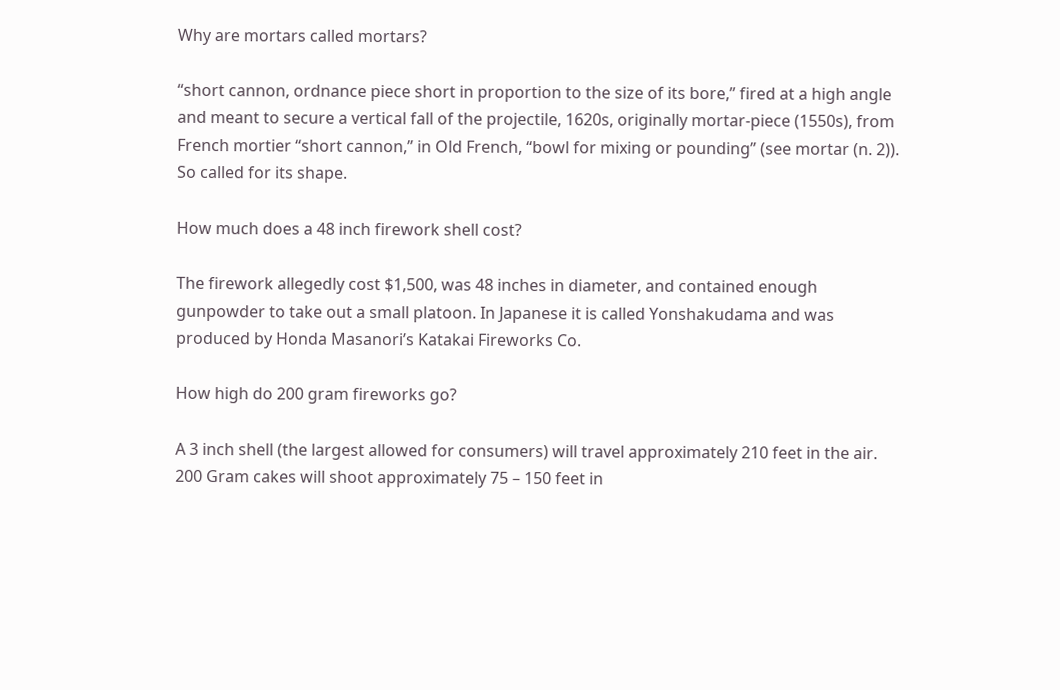Why are mortars called mortars?

“short cannon, ordnance piece short in proportion to the size of its bore,” fired at a high angle and meant to secure a vertical fall of the projectile, 1620s, originally mortar-piece (1550s), from French mortier “short cannon,” in Old French, “bowl for mixing or pounding” (see mortar (n. 2)). So called for its shape.

How much does a 48 inch firework shell cost?

The firework allegedly cost $1,500, was 48 inches in diameter, and contained enough gunpowder to take out a small platoon. In Japanese it is called Yonshakudama and was produced by Honda Masanori’s Katakai Fireworks Co.

How high do 200 gram fireworks go?

A 3 inch shell (the largest allowed for consumers) will travel approximately 210 feet in the air. 200 Gram cakes will shoot approximately 75 – 150 feet in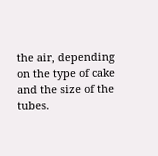the air, depending on the type of cake and the size of the tubes.